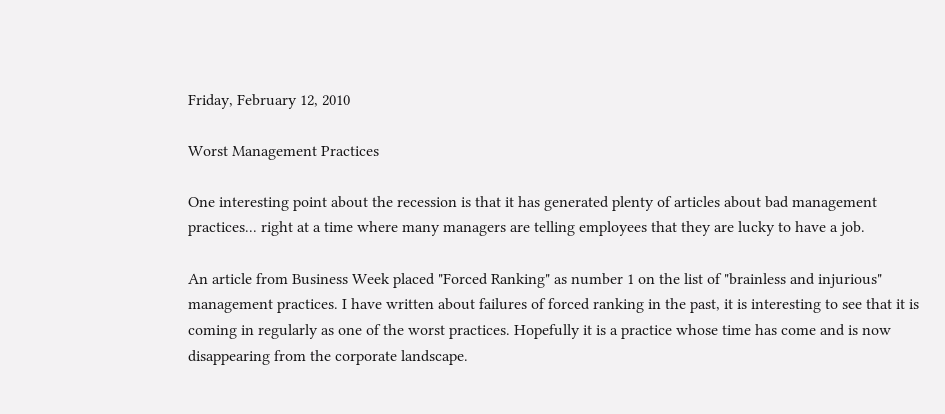Friday, February 12, 2010

Worst Management Practices

One interesting point about the recession is that it has generated plenty of articles about bad management practices... right at a time where many managers are telling employees that they are lucky to have a job.

An article from Business Week placed "Forced Ranking" as number 1 on the list of "brainless and injurious" management practices. I have written about failures of forced ranking in the past, it is interesting to see that it is coming in regularly as one of the worst practices. Hopefully it is a practice whose time has come and is now disappearing from the corporate landscape.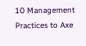10 Management Practices to Axe